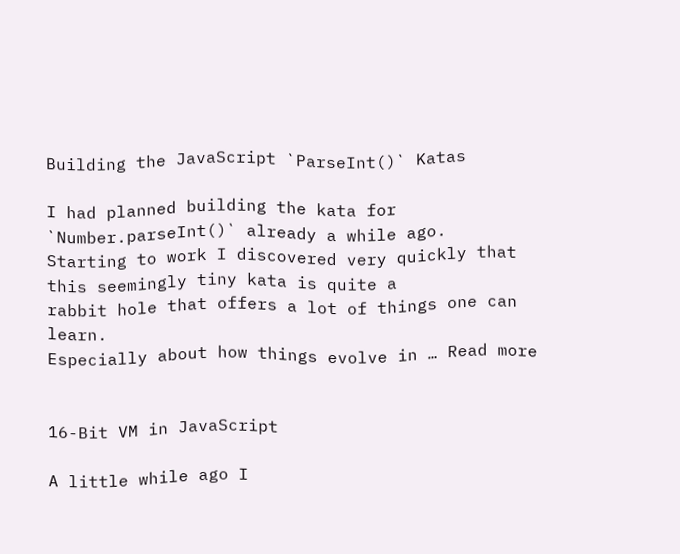Building the JavaScript `ParseInt()` Katas

I had planned building the kata for `Number.parseInt()` already a while ago.
Starting to work I discovered very quickly that this seemingly tiny kata is quite a
rabbit hole that offers a lot of things one can learn.
Especially about how things evolve in … Read more


16-Bit VM in JavaScript

A little while ago I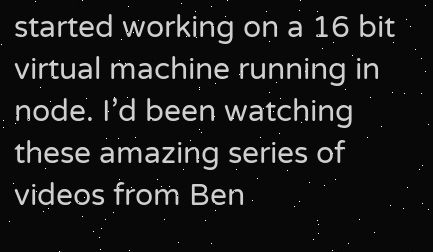started working on a 16 bit virtual machine running in node. I’d been watching these amazing series of videos from Ben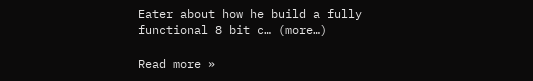Eater about how he build a fully functional 8 bit c… (more…)

Read more »